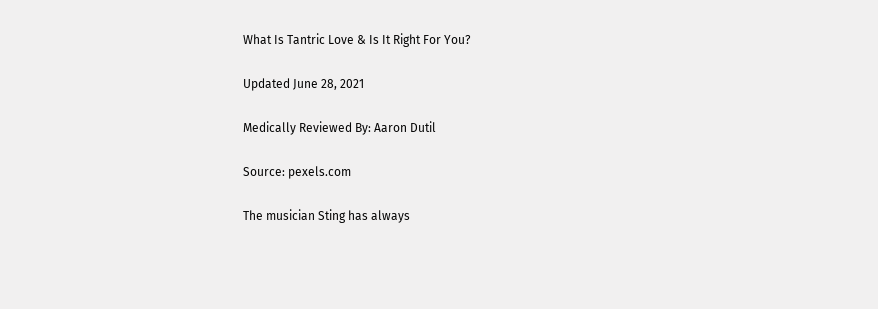What Is Tantric Love & Is It Right For You?

Updated June 28, 2021

Medically Reviewed By: Aaron Dutil

Source: pexels.com

The musician Sting has always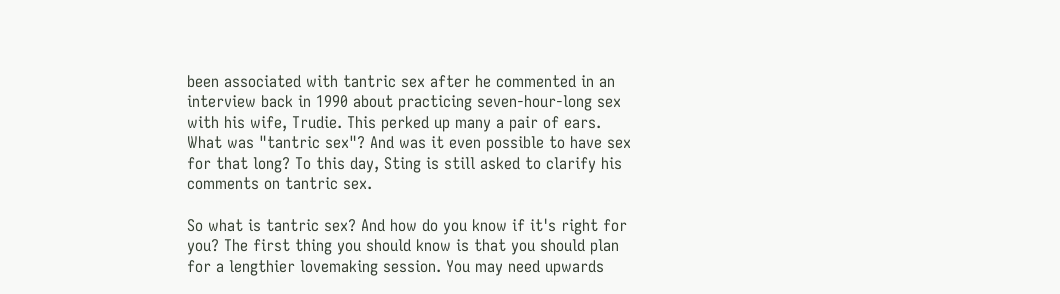been associated with tantric sex after he commented in an interview back in 1990 about practicing seven-hour-long sex with his wife, Trudie. This perked up many a pair of ears. What was "tantric sex"? And was it even possible to have sex for that long? To this day, Sting is still asked to clarify his comments on tantric sex.

So what is tantric sex? And how do you know if it's right for you? The first thing you should know is that you should plan for a lengthier lovemaking session. You may need upwards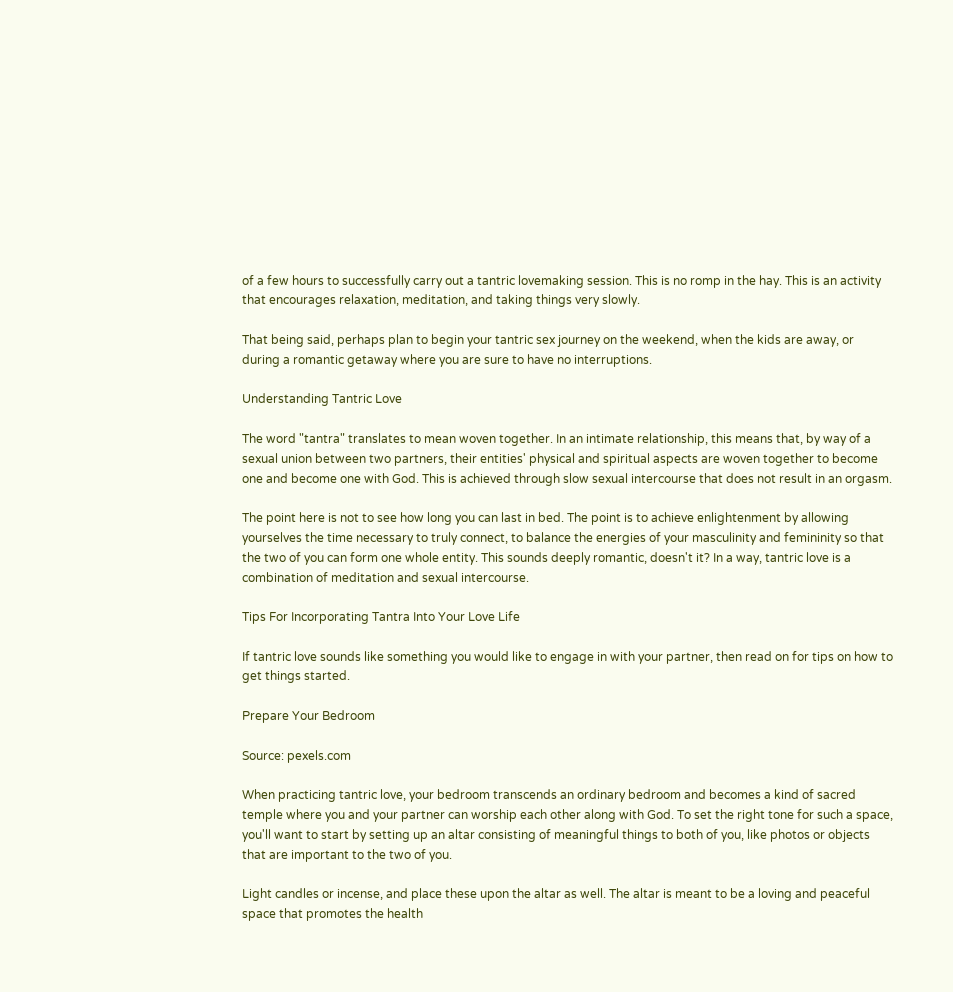of a few hours to successfully carry out a tantric lovemaking session. This is no romp in the hay. This is an activity that encourages relaxation, meditation, and taking things very slowly.

That being said, perhaps plan to begin your tantric sex journey on the weekend, when the kids are away, or during a romantic getaway where you are sure to have no interruptions.

Understanding Tantric Love

The word "tantra" translates to mean woven together. In an intimate relationship, this means that, by way of a sexual union between two partners, their entities' physical and spiritual aspects are woven together to become one and become one with God. This is achieved through slow sexual intercourse that does not result in an orgasm.

The point here is not to see how long you can last in bed. The point is to achieve enlightenment by allowing yourselves the time necessary to truly connect, to balance the energies of your masculinity and femininity so that the two of you can form one whole entity. This sounds deeply romantic, doesn't it? In a way, tantric love is a combination of meditation and sexual intercourse.

Tips For Incorporating Tantra Into Your Love Life

If tantric love sounds like something you would like to engage in with your partner, then read on for tips on how to get things started.

Prepare Your Bedroom

Source: pexels.com

When practicing tantric love, your bedroom transcends an ordinary bedroom and becomes a kind of sacred temple where you and your partner can worship each other along with God. To set the right tone for such a space, you'll want to start by setting up an altar consisting of meaningful things to both of you, like photos or objects that are important to the two of you.

Light candles or incense, and place these upon the altar as well. The altar is meant to be a loving and peaceful space that promotes the health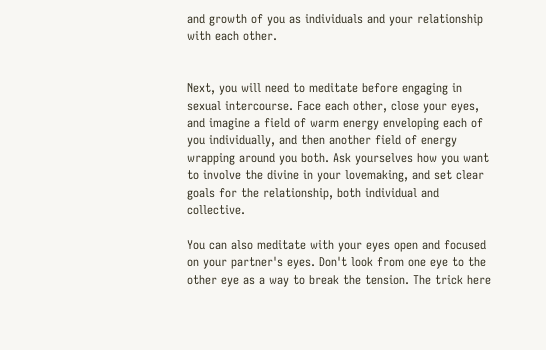and growth of you as individuals and your relationship with each other.


Next, you will need to meditate before engaging in sexual intercourse. Face each other, close your eyes, and imagine a field of warm energy enveloping each of you individually, and then another field of energy wrapping around you both. Ask yourselves how you want to involve the divine in your lovemaking, and set clear goals for the relationship, both individual and collective.

You can also meditate with your eyes open and focused on your partner's eyes. Don't look from one eye to the other eye as a way to break the tension. The trick here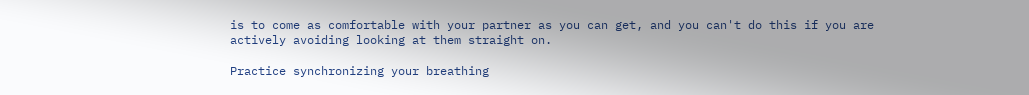is to come as comfortable with your partner as you can get, and you can't do this if you are actively avoiding looking at them straight on.

Practice synchronizing your breathing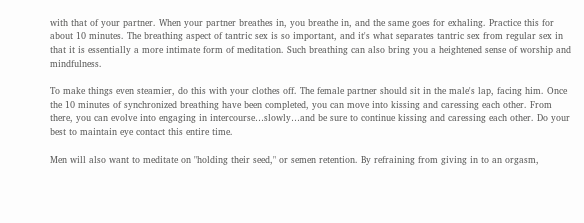with that of your partner. When your partner breathes in, you breathe in, and the same goes for exhaling. Practice this for about 10 minutes. The breathing aspect of tantric sex is so important, and it's what separates tantric sex from regular sex in that it is essentially a more intimate form of meditation. Such breathing can also bring you a heightened sense of worship and mindfulness.

To make things even steamier, do this with your clothes off. The female partner should sit in the male's lap, facing him. Once the 10 minutes of synchronized breathing have been completed, you can move into kissing and caressing each other. From there, you can evolve into engaging in intercourse…slowly…and be sure to continue kissing and caressing each other. Do your best to maintain eye contact this entire time.

Men will also want to meditate on "holding their seed," or semen retention. By refraining from giving in to an orgasm,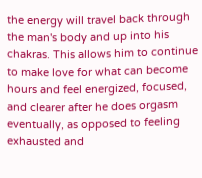the energy will travel back through the man's body and up into his chakras. This allows him to continue to make love for what can become hours and feel energized, focused, and clearer after he does orgasm eventually, as opposed to feeling exhausted and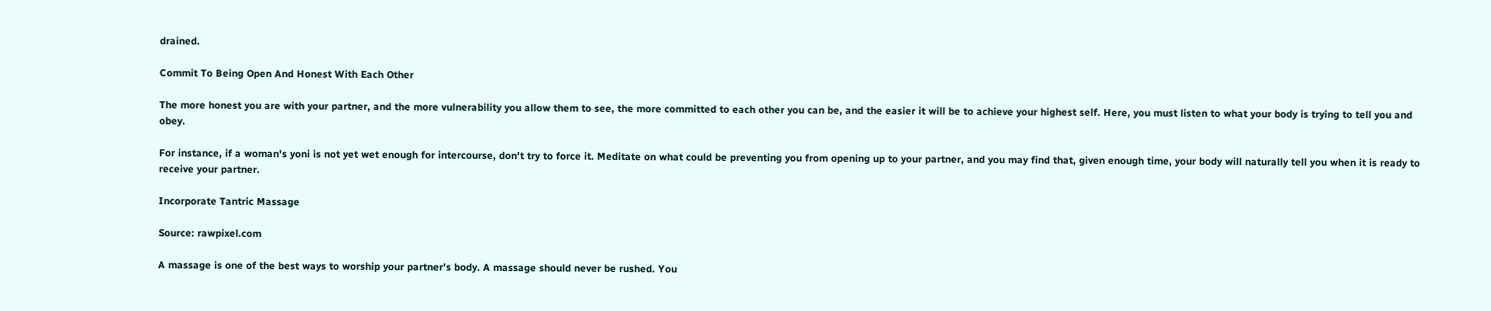drained.

Commit To Being Open And Honest With Each Other

The more honest you are with your partner, and the more vulnerability you allow them to see, the more committed to each other you can be, and the easier it will be to achieve your highest self. Here, you must listen to what your body is trying to tell you and obey.

For instance, if a woman's yoni is not yet wet enough for intercourse, don't try to force it. Meditate on what could be preventing you from opening up to your partner, and you may find that, given enough time, your body will naturally tell you when it is ready to receive your partner.

Incorporate Tantric Massage

Source: rawpixel.com

A massage is one of the best ways to worship your partner's body. A massage should never be rushed. You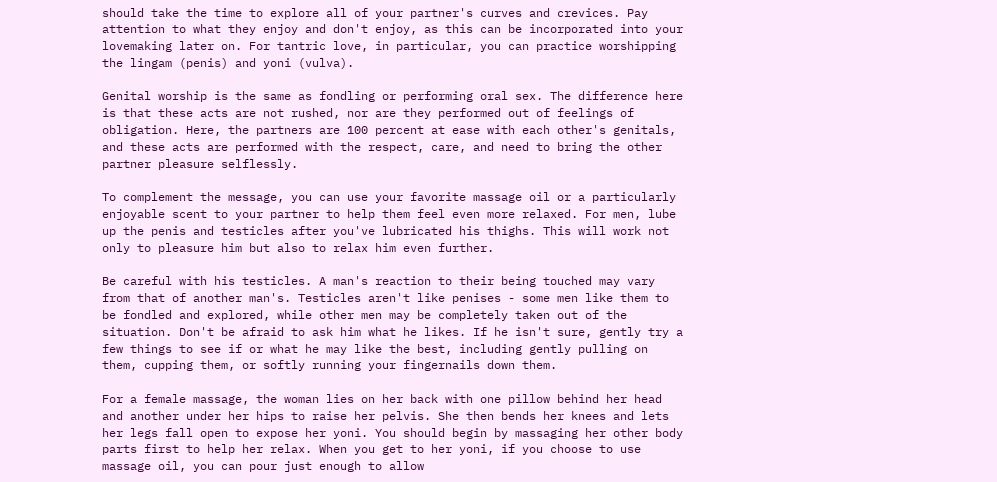should take the time to explore all of your partner's curves and crevices. Pay attention to what they enjoy and don't enjoy, as this can be incorporated into your lovemaking later on. For tantric love, in particular, you can practice worshipping the lingam (penis) and yoni (vulva).

Genital worship is the same as fondling or performing oral sex. The difference here is that these acts are not rushed, nor are they performed out of feelings of obligation. Here, the partners are 100 percent at ease with each other's genitals, and these acts are performed with the respect, care, and need to bring the other partner pleasure selflessly.

To complement the message, you can use your favorite massage oil or a particularly enjoyable scent to your partner to help them feel even more relaxed. For men, lube up the penis and testicles after you've lubricated his thighs. This will work not only to pleasure him but also to relax him even further.

Be careful with his testicles. A man's reaction to their being touched may vary from that of another man's. Testicles aren't like penises - some men like them to be fondled and explored, while other men may be completely taken out of the situation. Don't be afraid to ask him what he likes. If he isn't sure, gently try a few things to see if or what he may like the best, including gently pulling on them, cupping them, or softly running your fingernails down them.

For a female massage, the woman lies on her back with one pillow behind her head and another under her hips to raise her pelvis. She then bends her knees and lets her legs fall open to expose her yoni. You should begin by massaging her other body parts first to help her relax. When you get to her yoni, if you choose to use massage oil, you can pour just enough to allow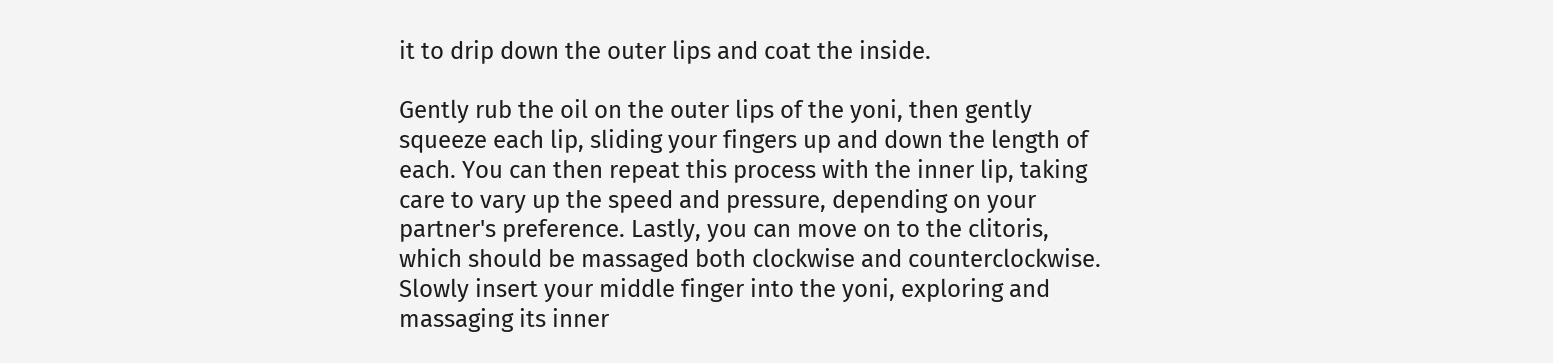it to drip down the outer lips and coat the inside.

Gently rub the oil on the outer lips of the yoni, then gently squeeze each lip, sliding your fingers up and down the length of each. You can then repeat this process with the inner lip, taking care to vary up the speed and pressure, depending on your partner's preference. Lastly, you can move on to the clitoris, which should be massaged both clockwise and counterclockwise. Slowly insert your middle finger into the yoni, exploring and massaging its inner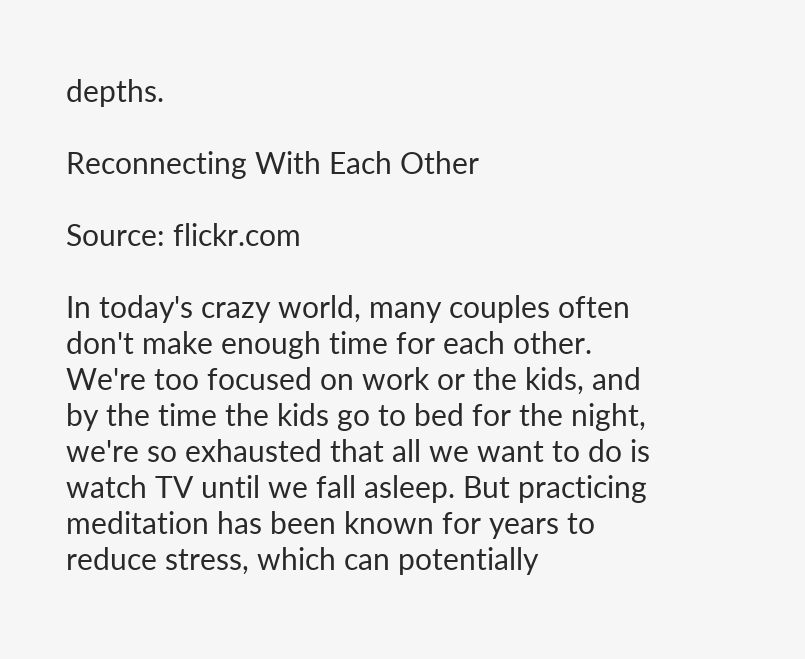depths.

Reconnecting With Each Other

Source: flickr.com

In today's crazy world, many couples often don't make enough time for each other. We're too focused on work or the kids, and by the time the kids go to bed for the night, we're so exhausted that all we want to do is watch TV until we fall asleep. But practicing meditation has been known for years to reduce stress, which can potentially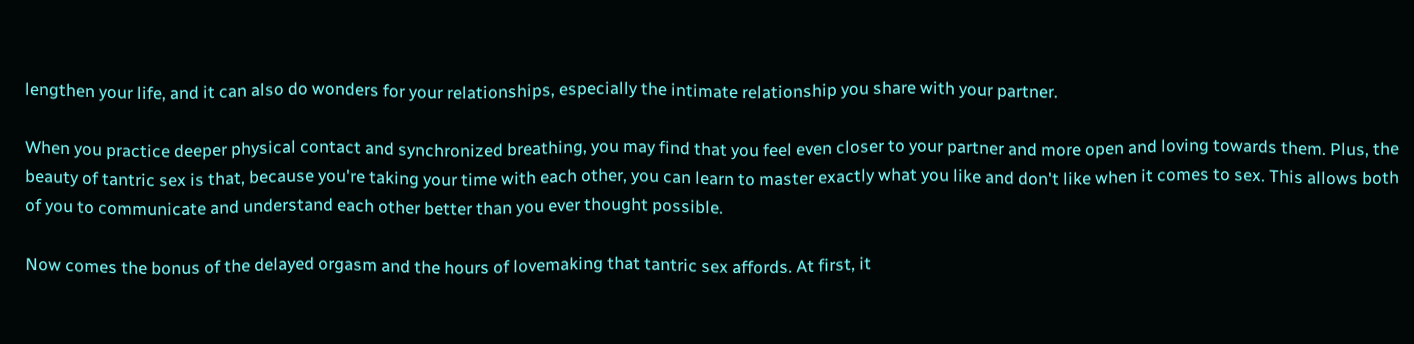lengthen your life, and it can also do wonders for your relationships, especially the intimate relationship you share with your partner.

When you practice deeper physical contact and synchronized breathing, you may find that you feel even closer to your partner and more open and loving towards them. Plus, the beauty of tantric sex is that, because you're taking your time with each other, you can learn to master exactly what you like and don't like when it comes to sex. This allows both of you to communicate and understand each other better than you ever thought possible.

Now comes the bonus of the delayed orgasm and the hours of lovemaking that tantric sex affords. At first, it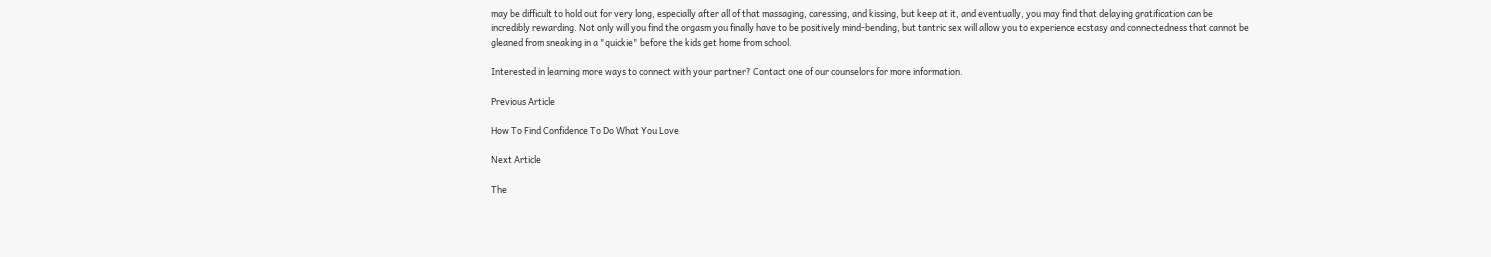may be difficult to hold out for very long, especially after all of that massaging, caressing, and kissing, but keep at it, and eventually, you may find that delaying gratification can be incredibly rewarding. Not only will you find the orgasm you finally have to be positively mind-bending, but tantric sex will allow you to experience ecstasy and connectedness that cannot be gleaned from sneaking in a "quickie" before the kids get home from school.

Interested in learning more ways to connect with your partner? Contact one of our counselors for more information.

Previous Article

How To Find Confidence To Do What You Love

Next Article

The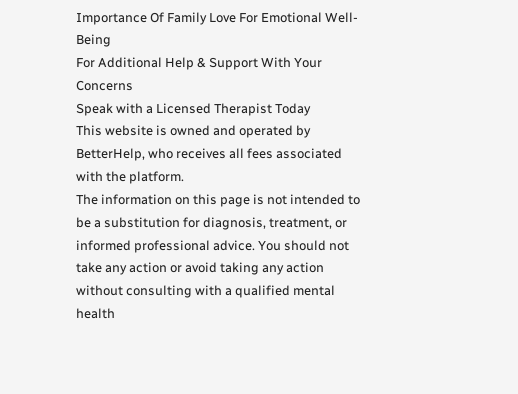Importance Of Family Love For Emotional Well-Being
For Additional Help & Support With Your Concerns
Speak with a Licensed Therapist Today
This website is owned and operated by BetterHelp, who receives all fees associated with the platform.
The information on this page is not intended to be a substitution for diagnosis, treatment, or informed professional advice. You should not take any action or avoid taking any action without consulting with a qualified mental health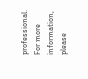professional. For more information, please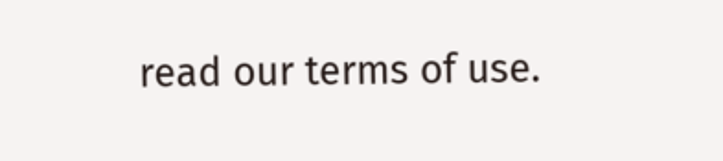read our terms of use.